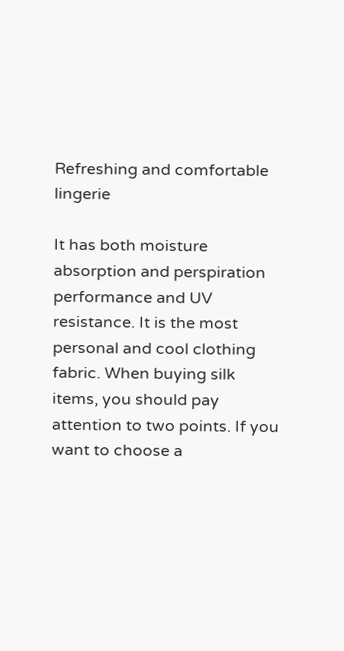Refreshing and comfortable lingerie

It has both moisture absorption and perspiration performance and UV resistance. It is the most personal and cool clothing fabric. When buying silk items, you should pay attention to two points. If you want to choose a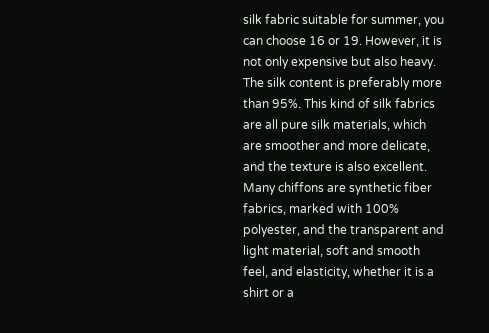silk fabric suitable for summer, you can choose 16 or 19. However, it is not only expensive but also heavy. The silk content is preferably more than 95%. This kind of silk fabrics are all pure silk materials, which are smoother and more delicate, and the texture is also excellent. Many chiffons are synthetic fiber fabrics, marked with 100% polyester, and the transparent and light material, soft and smooth feel, and elasticity, whether it is a shirt or a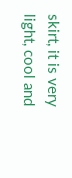skirt, it is very light, cool and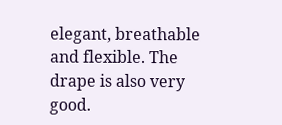elegant, breathable and flexible. The drape is also very good.